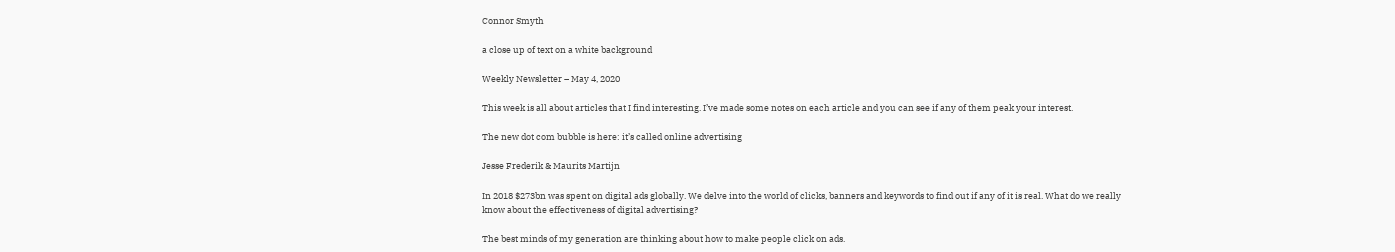Connor Smyth

a close up of text on a white background

Weekly Newsletter – May 4, 2020

This week is all about articles that I find interesting. I’ve made some notes on each article and you can see if any of them peak your interest.

The new dot com bubble is here: it’s called online advertising

Jesse Frederik & Maurits Martijn

In 2018 $273bn was spent on digital ads globally. We delve into the world of clicks, banners and keywords to find out if any of it is real. What do we really know about the effectiveness of digital advertising?

The best minds of my generation are thinking about how to make people click on ads.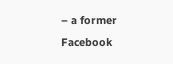– a former Facebook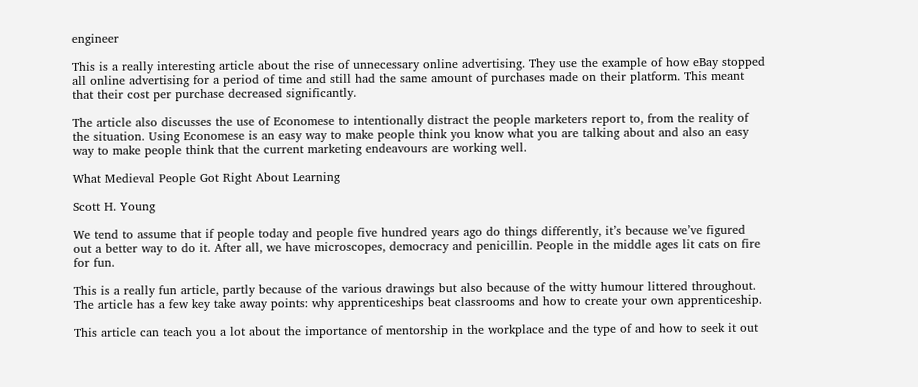engineer

This is a really interesting article about the rise of unnecessary online advertising. They use the example of how eBay stopped all online advertising for a period of time and still had the same amount of purchases made on their platform. This meant that their cost per purchase decreased significantly.

The article also discusses the use of Economese to intentionally distract the people marketers report to, from the reality of the situation. Using Economese is an easy way to make people think you know what you are talking about and also an easy way to make people think that the current marketing endeavours are working well.

What Medieval People Got Right About Learning

Scott H. Young

We tend to assume that if people today and people five hundred years ago do things differently, it’s because we’ve figured out a better way to do it. After all, we have microscopes, democracy and penicillin. People in the middle ages lit cats on fire for fun.

This is a really fun article, partly because of the various drawings but also because of the witty humour littered throughout. The article has a few key take away points: why apprenticeships beat classrooms and how to create your own apprenticeship.

This article can teach you a lot about the importance of mentorship in the workplace and the type of and how to seek it out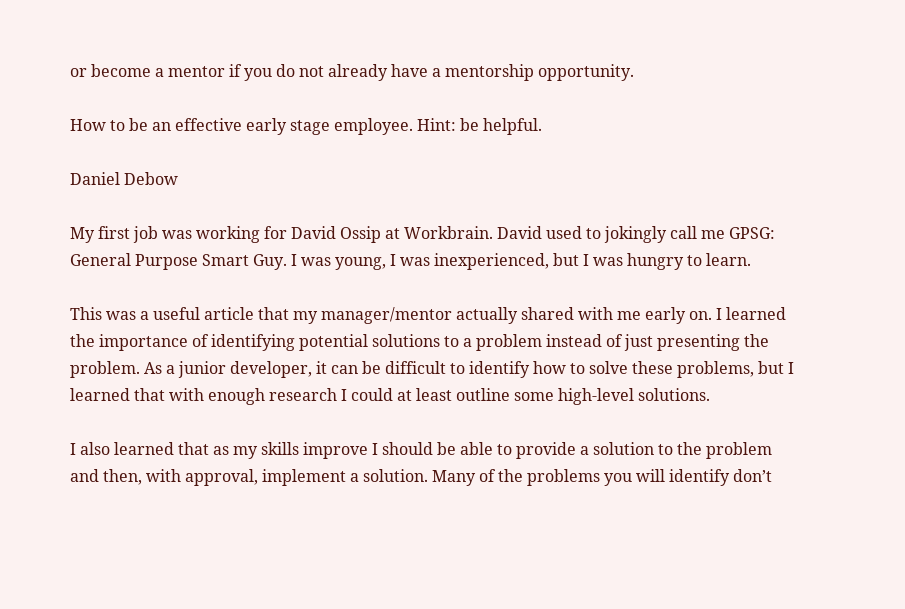or become a mentor if you do not already have a mentorship opportunity.

How to be an effective early stage employee. Hint: be helpful.

Daniel Debow

My first job was working for David Ossip at Workbrain. David used to jokingly call me GPSG: General Purpose Smart Guy. I was young, I was inexperienced, but I was hungry to learn.

This was a useful article that my manager/mentor actually shared with me early on. I learned the importance of identifying potential solutions to a problem instead of just presenting the problem. As a junior developer, it can be difficult to identify how to solve these problems, but I learned that with enough research I could at least outline some high-level solutions.

I also learned that as my skills improve I should be able to provide a solution to the problem and then, with approval, implement a solution. Many of the problems you will identify don’t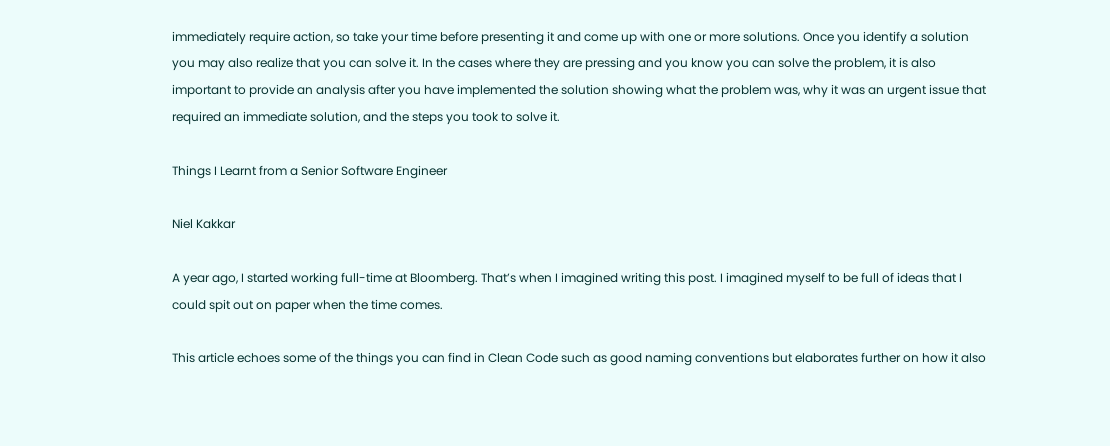immediately require action, so take your time before presenting it and come up with one or more solutions. Once you identify a solution you may also realize that you can solve it. In the cases where they are pressing and you know you can solve the problem, it is also important to provide an analysis after you have implemented the solution showing what the problem was, why it was an urgent issue that required an immediate solution, and the steps you took to solve it.

Things I Learnt from a Senior Software Engineer

Niel Kakkar

A year ago, I started working full-time at Bloomberg. That’s when I imagined writing this post. I imagined myself to be full of ideas that I could spit out on paper when the time comes.

This article echoes some of the things you can find in Clean Code such as good naming conventions but elaborates further on how it also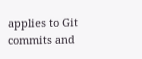applies to Git commits and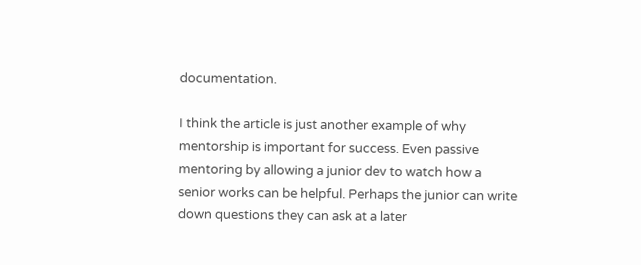documentation.

I think the article is just another example of why mentorship is important for success. Even passive mentoring by allowing a junior dev to watch how a senior works can be helpful. Perhaps the junior can write down questions they can ask at a later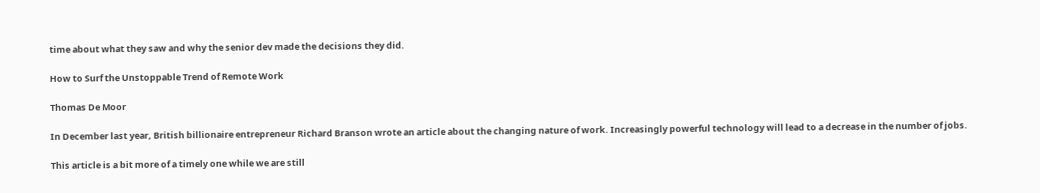time about what they saw and why the senior dev made the decisions they did.

How to Surf the Unstoppable Trend of Remote Work

Thomas De Moor

In December last year, British billionaire entrepreneur Richard Branson wrote an article about the changing nature of work. Increasingly powerful technology will lead to a decrease in the number of jobs.

This article is a bit more of a timely one while we are still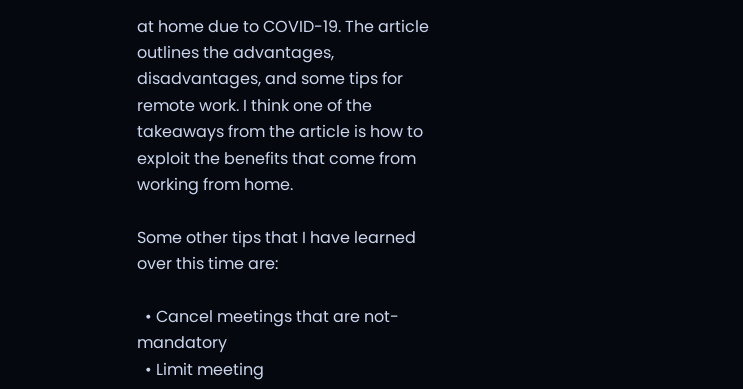at home due to COVID-19. The article outlines the advantages, disadvantages, and some tips for remote work. I think one of the takeaways from the article is how to exploit the benefits that come from working from home.

Some other tips that I have learned over this time are:

  • Cancel meetings that are not-mandatory
  • Limit meeting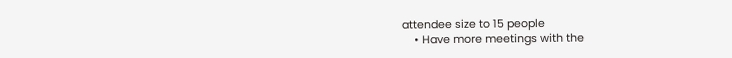attendee size to 15 people
    • Have more meetings with the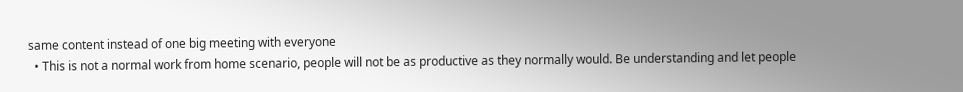same content instead of one big meeting with everyone
  • This is not a normal work from home scenario, people will not be as productive as they normally would. Be understanding and let people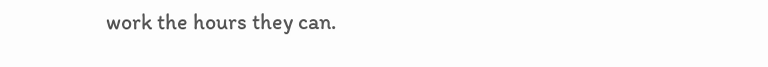work the hours they can.